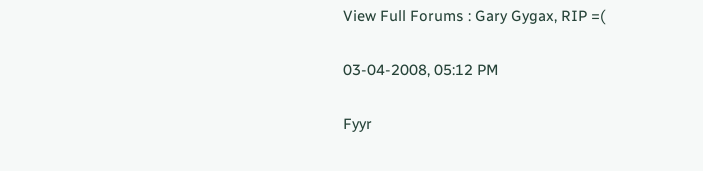View Full Forums : Gary Gygax, RIP =(

03-04-2008, 05:12 PM

Fyyr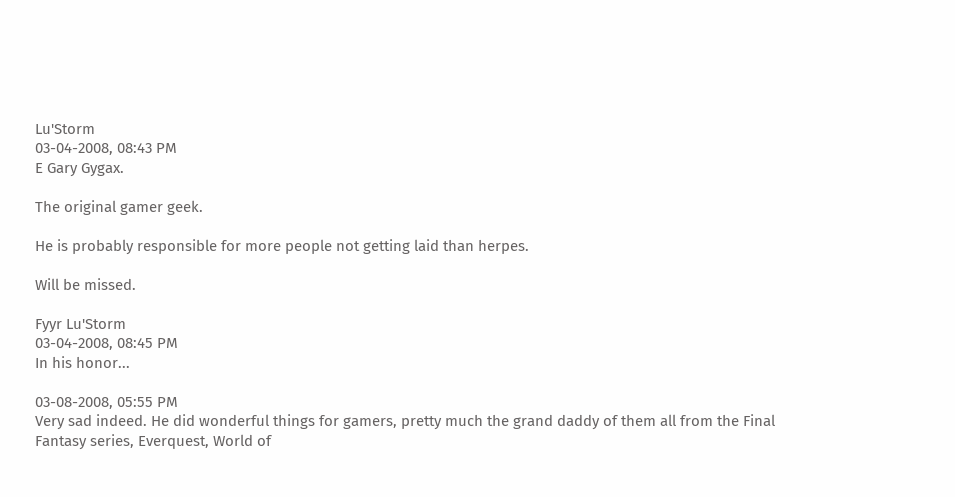Lu'Storm
03-04-2008, 08:43 PM
E Gary Gygax.

The original gamer geek.

He is probably responsible for more people not getting laid than herpes.

Will be missed.

Fyyr Lu'Storm
03-04-2008, 08:45 PM
In his honor...

03-08-2008, 05:55 PM
Very sad indeed. He did wonderful things for gamers, pretty much the grand daddy of them all from the Final Fantasy series, Everquest, World of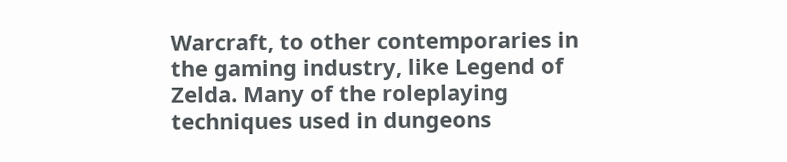Warcraft, to other contemporaries in the gaming industry, like Legend of Zelda. Many of the roleplaying techniques used in dungeons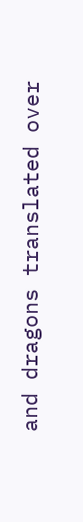and dragons translated over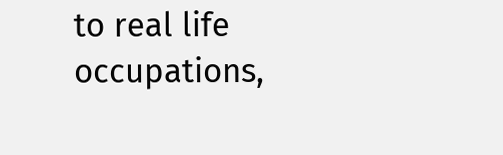to real life occupations,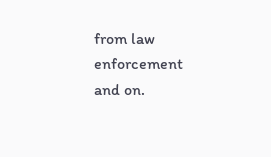from law enforcement and on.